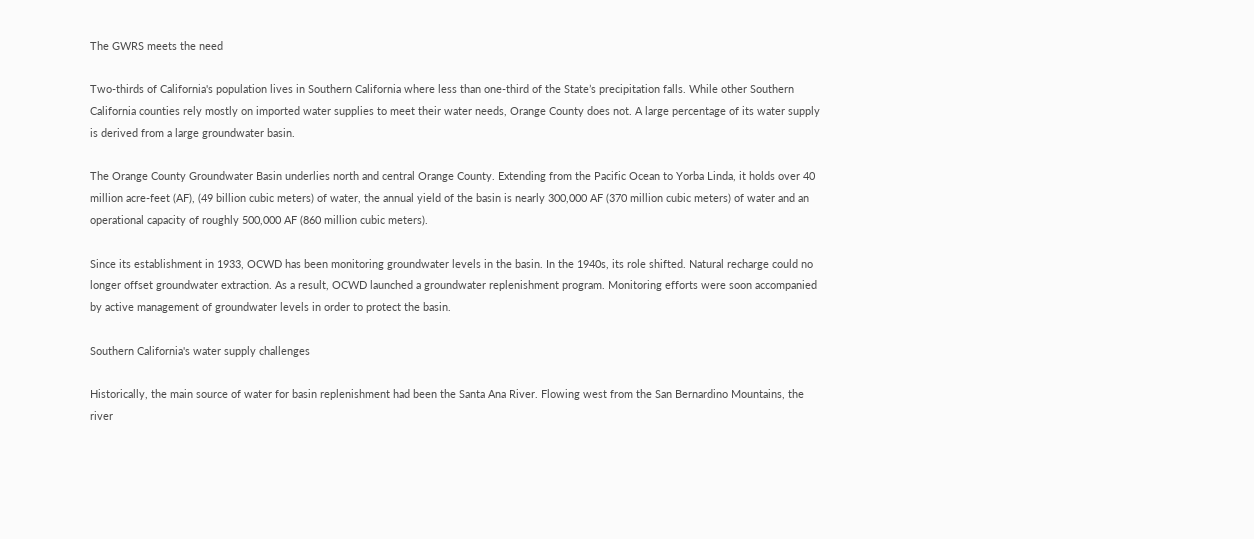The GWRS meets the need

Two-thirds of California's population lives in Southern California where less than one-third of the State’s precipitation falls. While other Southern California counties rely mostly on imported water supplies to meet their water needs, Orange County does not. A large percentage of its water supply is derived from a large groundwater basin.

The Orange County Groundwater Basin underlies north and central Orange County. Extending from the Pacific Ocean to Yorba Linda, it holds over 40 million acre-feet (AF), (49 billion cubic meters) of water, the annual yield of the basin is nearly 300,000 AF (370 million cubic meters) of water and an operational capacity of roughly 500,000 AF (860 million cubic meters).

Since its establishment in 1933, OCWD has been monitoring groundwater levels in the basin. In the 1940s, its role shifted. Natural recharge could no longer offset groundwater extraction. As a result, OCWD launched a groundwater replenishment program. Monitoring efforts were soon accompanied by active management of groundwater levels in order to protect the basin.

Southern California's water supply challenges

Historically, the main source of water for basin replenishment had been the Santa Ana River. Flowing west from the San Bernardino Mountains, the river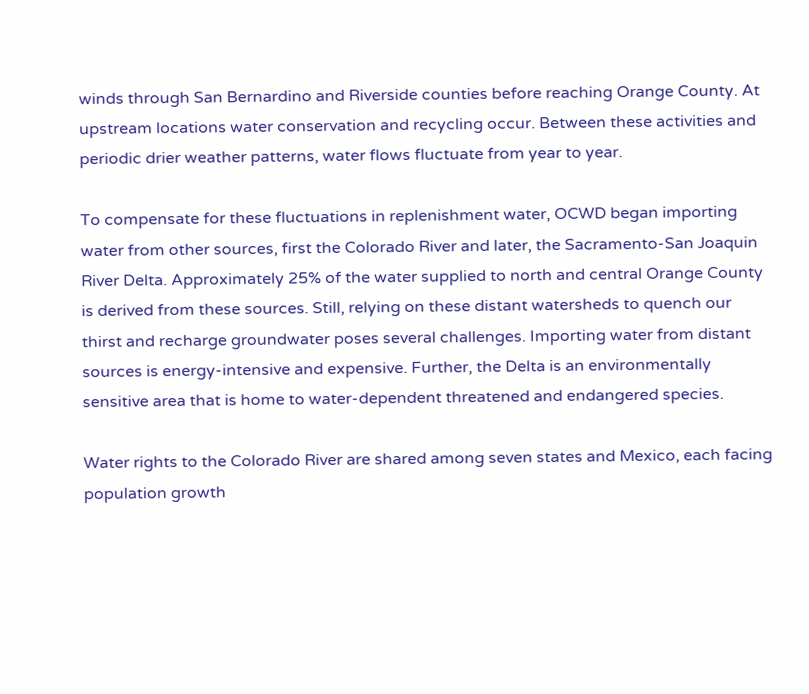winds through San Bernardino and Riverside counties before reaching Orange County. At upstream locations water conservation and recycling occur. Between these activities and periodic drier weather patterns, water flows fluctuate from year to year.

To compensate for these fluctuations in replenishment water, OCWD began importing water from other sources, first the Colorado River and later, the Sacramento-San Joaquin River Delta. Approximately 25% of the water supplied to north and central Orange County is derived from these sources. Still, relying on these distant watersheds to quench our thirst and recharge groundwater poses several challenges. Importing water from distant sources is energy-intensive and expensive. Further, the Delta is an environmentally sensitive area that is home to water-dependent threatened and endangered species.

Water rights to the Colorado River are shared among seven states and Mexico, each facing population growth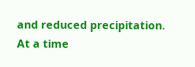and reduced precipitation. At a time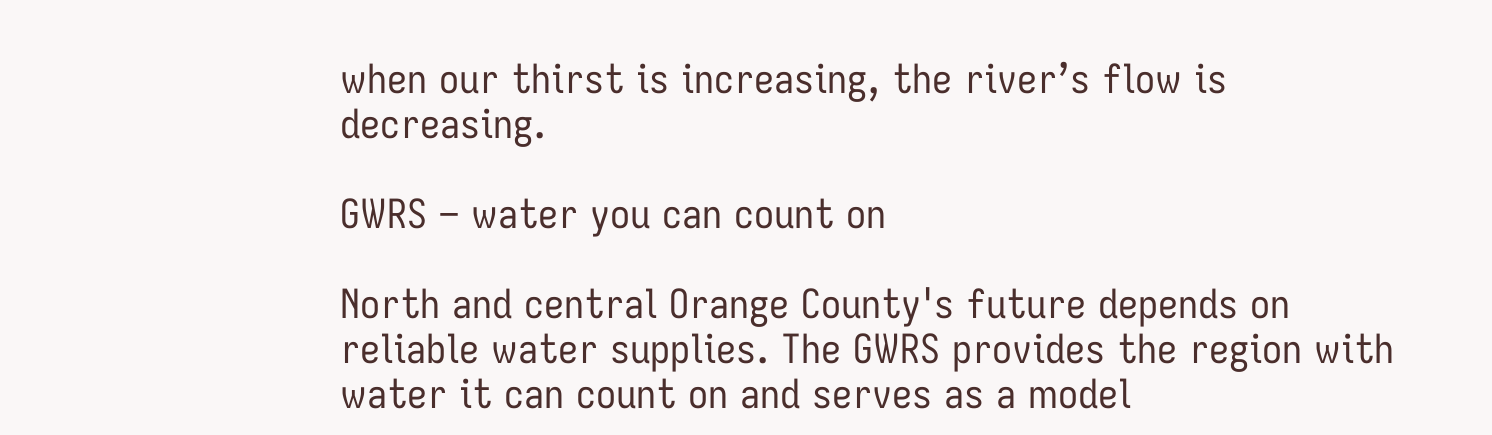when our thirst is increasing, the river’s flow is decreasing.

GWRS – water you can count on

North and central Orange County's future depends on reliable water supplies. The GWRS provides the region with water it can count on and serves as a model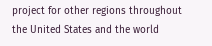project for other regions throughout the United States and the world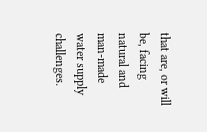that are, or will be, facing natural and man-made water supply challenges.